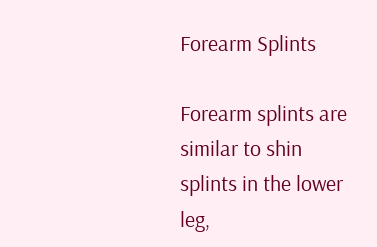Forearm Splints

Forearm splints are similar to shin splints in the lower leg,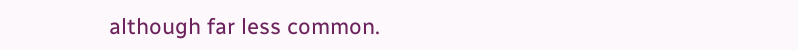although far less common.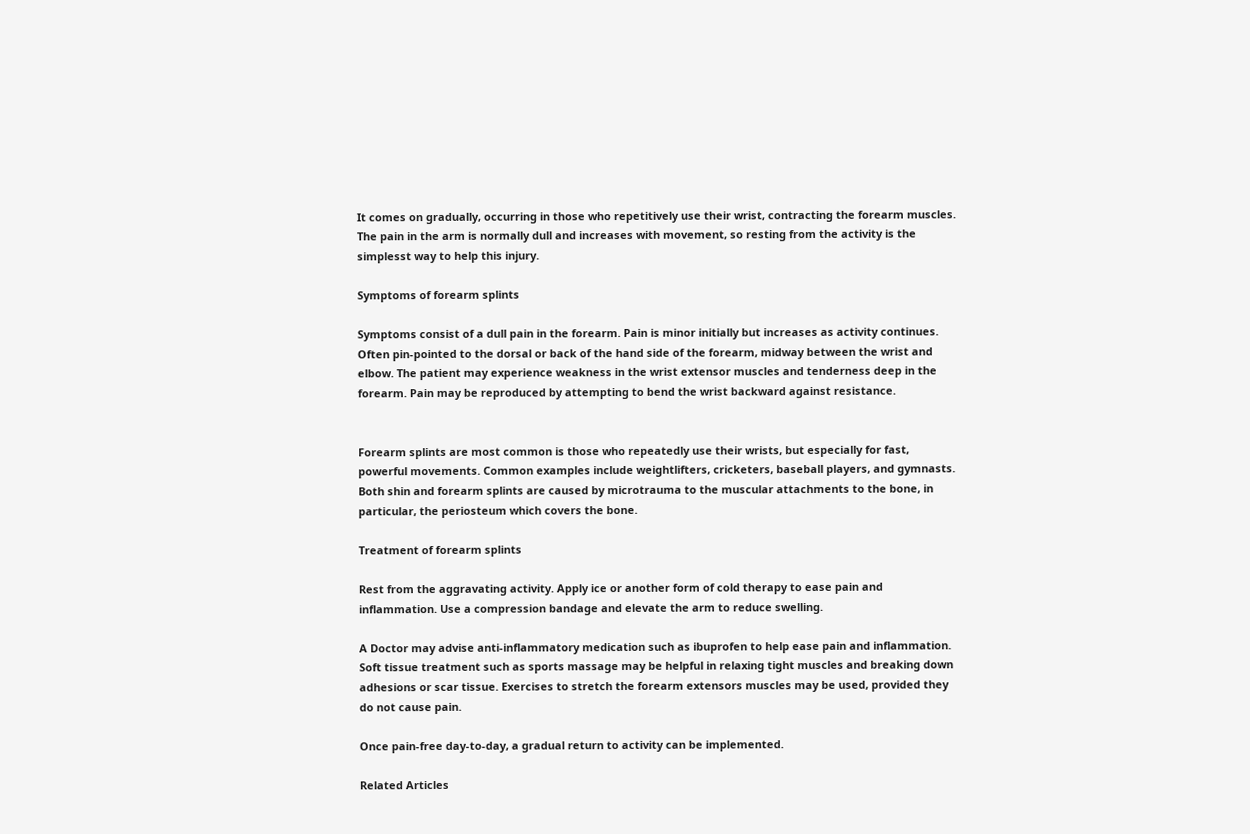It comes on gradually, occurring in those who repetitively use their wrist, contracting the forearm muscles. The pain in the arm is normally dull and increases with movement, so resting from the activity is the simplesst way to help this injury.

Symptoms of forearm splints

Symptoms consist of a dull pain in the forearm. Pain is minor initially but increases as activity continues. Often pin-pointed to the dorsal or back of the hand side of the forearm, midway between the wrist and elbow. The patient may experience weakness in the wrist extensor muscles and tenderness deep in the forearm. Pain may be reproduced by attempting to bend the wrist backward against resistance.


Forearm splints are most common is those who repeatedly use their wrists, but especially for fast, powerful movements. Common examples include weightlifters, cricketers, baseball players, and gymnasts. Both shin and forearm splints are caused by microtrauma to the muscular attachments to the bone, in particular, the periosteum which covers the bone.

Treatment of forearm splints

Rest from the aggravating activity. Apply ice or another form of cold therapy to ease pain and inflammation. Use a compression bandage and elevate the arm to reduce swelling.

A Doctor may advise anti-inflammatory medication such as ibuprofen to help ease pain and inflammation. Soft tissue treatment such as sports massage may be helpful in relaxing tight muscles and breaking down adhesions or scar tissue. Exercises to stretch the forearm extensors muscles may be used, provided they do not cause pain.

Once pain-free day-to-day, a gradual return to activity can be implemented.

Related Articles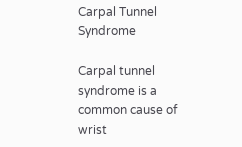Carpal Tunnel Syndrome

Carpal tunnel syndrome is a common cause of wrist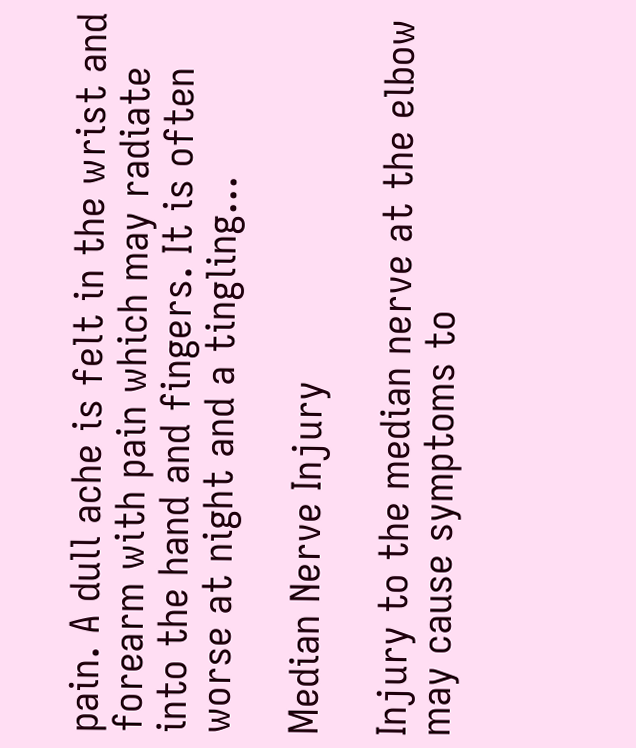pain. A dull ache is felt in the wrist and forearm with pain which may radiate into the hand and fingers. It is often worse at night and a tingling...

Median Nerve Injury

Injury to the median nerve at the elbow may cause symptoms to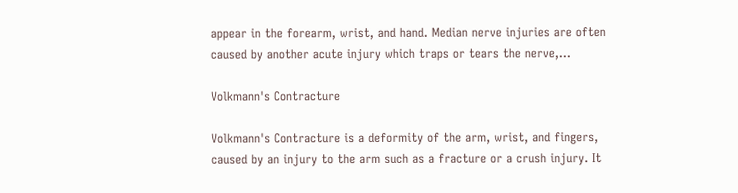appear in the forearm, wrist, and hand. Median nerve injuries are often caused by another acute injury which traps or tears the nerve,...

Volkmann's Contracture

Volkmann's Contracture is a deformity of the arm, wrist, and fingers, caused by an injury to the arm such as a fracture or a crush injury. It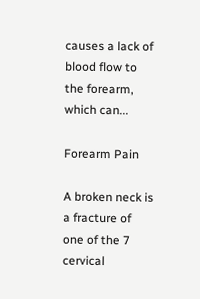causes a lack of blood flow to the forearm, which can...

Forearm Pain

A broken neck is a fracture of one of the 7 cervical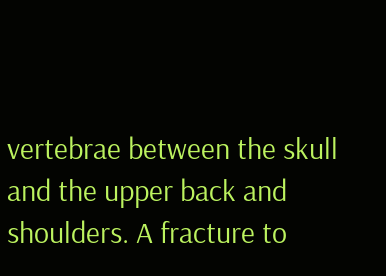vertebrae between the skull and the upper back and shoulders. A fracture to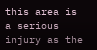this area is a serious injury as the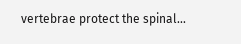vertebrae protect the spinal...